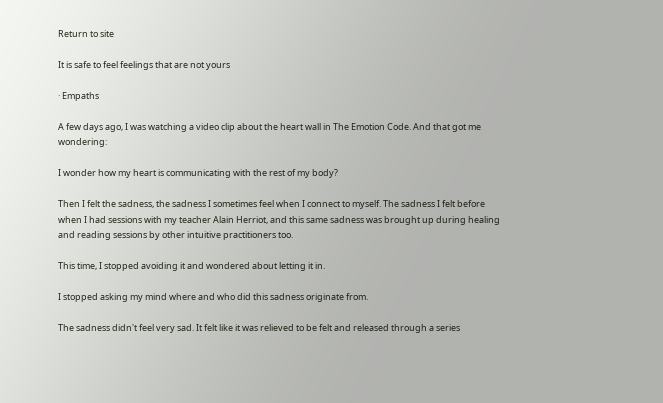Return to site

It is safe to feel feelings that are not yours

· Empaths

A few days ago, I was watching a video clip about the heart wall in The Emotion Code. And that got me wondering:

I wonder how my heart is communicating with the rest of my body?

Then I felt the sadness, the sadness I sometimes feel when I connect to myself. The sadness I felt before when I had sessions with my teacher Alain Herriot, and this same sadness was brought up during healing and reading sessions by other intuitive practitioners too.

This time, I stopped avoiding it and wondered about letting it in.

I stopped asking my mind where and who did this sadness originate from.

The sadness didn't feel very sad. It felt like it was relieved to be felt and released through a series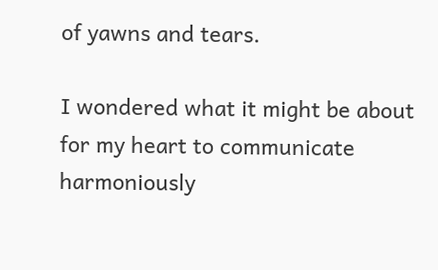of yawns and tears.

I wondered what it might be about for my heart to communicate harmoniously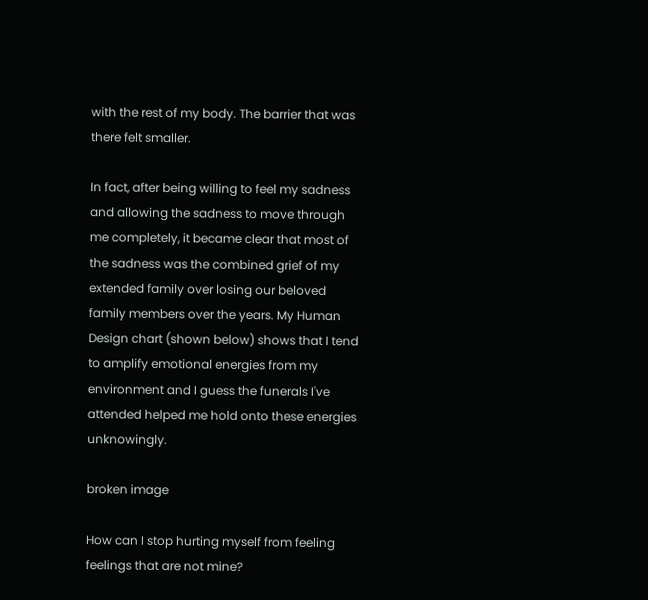with the rest of my body. The barrier that was there felt smaller.

In fact, after being willing to feel my sadness and allowing the sadness to move through me completely, it became clear that most of the sadness was the combined grief of my extended family over losing our beloved family members over the years. My Human Design chart (shown below) shows that I tend to amplify emotional energies from my environment and I guess the funerals I've attended helped me hold onto these energies unknowingly.

broken image

How can I stop hurting myself from feeling feelings that are not mine?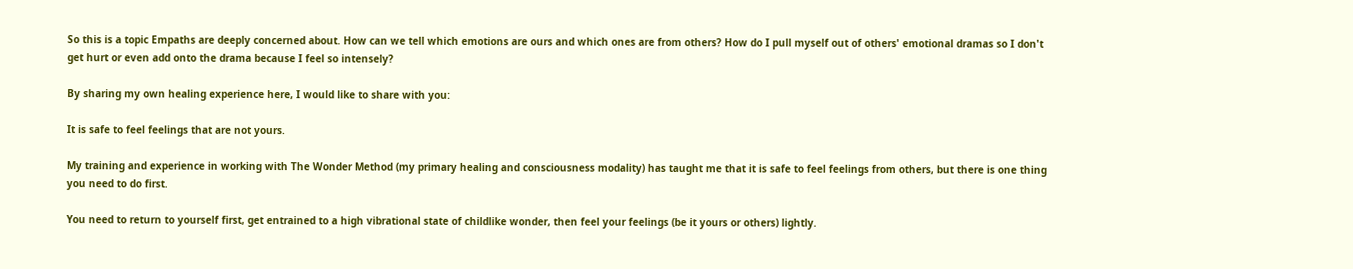So this is a topic Empaths are deeply concerned about. How can we tell which emotions are ours and which ones are from others? How do I pull myself out of others' emotional dramas so I don't get hurt or even add onto the drama because I feel so intensely?

By sharing my own healing experience here, I would like to share with you:

It is safe to feel feelings that are not yours.

My training and experience in working with The Wonder Method (my primary healing and consciousness modality) has taught me that it is safe to feel feelings from others, but there is one thing you need to do first.

You need to return to yourself first, get entrained to a high vibrational state of childlike wonder, then feel your feelings (be it yours or others) lightly.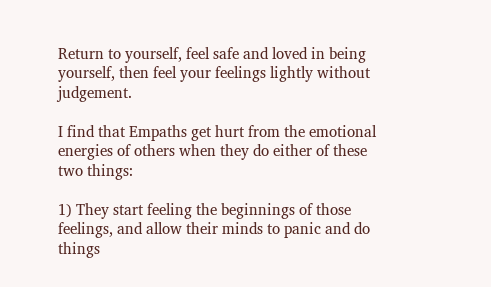Return to yourself, feel safe and loved in being yourself, then feel your feelings lightly without judgement.

I find that Empaths get hurt from the emotional energies of others when they do either of these two things:

1) They start feeling the beginnings of those feelings, and allow their minds to panic and do things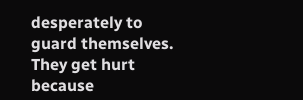desperately to guard themselves. They get hurt because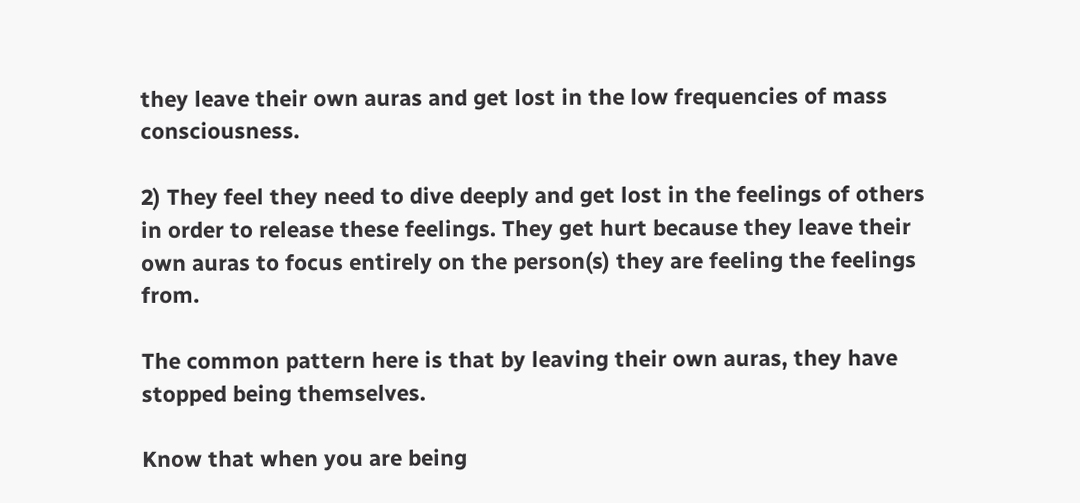they leave their own auras and get lost in the low frequencies of mass consciousness.

2) They feel they need to dive deeply and get lost in the feelings of others in order to release these feelings. They get hurt because they leave their own auras to focus entirely on the person(s) they are feeling the feelings from.

The common pattern here is that by leaving their own auras, they have stopped being themselves.

Know that when you are being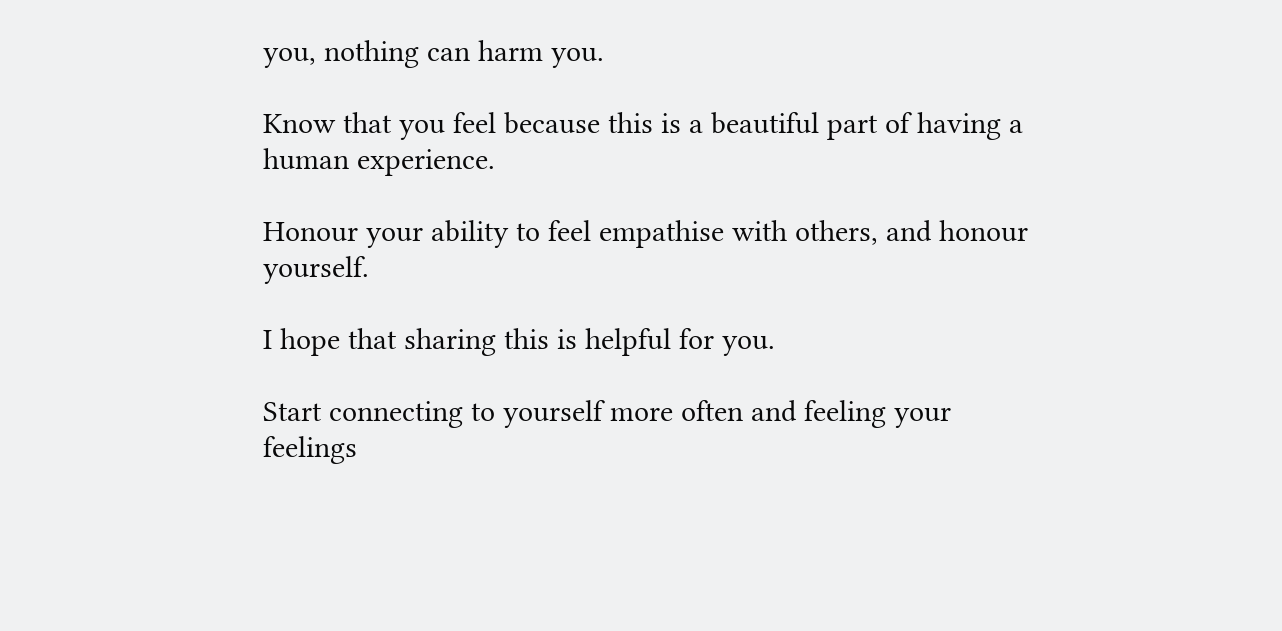you, nothing can harm you.

Know that you feel because this is a beautiful part of having a human experience.

Honour your ability to feel empathise with others, and honour yourself.

I hope that sharing this is helpful for you.

Start connecting to yourself more often and feeling your feelings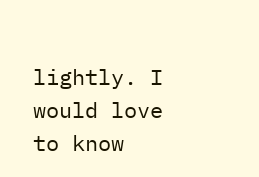lightly. I would love to know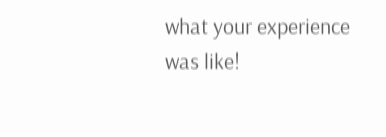what your experience was like!